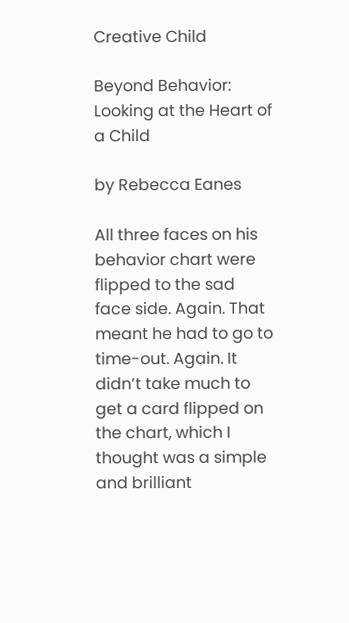Creative Child

Beyond Behavior: Looking at the Heart of a Child

by Rebecca Eanes

All three faces on his behavior chart were flipped to the sad face side. Again. That meant he had to go to time-out. Again. It didn’t take much to get a card flipped on the chart, which I thought was a simple and brilliant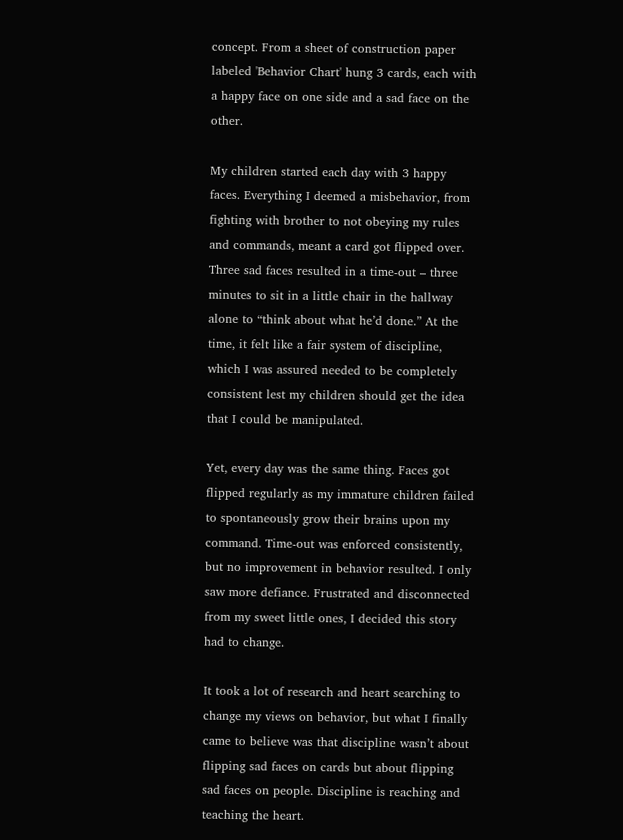concept. From a sheet of construction paper labeled 'Behavior Chart' hung 3 cards, each with a happy face on one side and a sad face on the other.

My children started each day with 3 happy faces. Everything I deemed a misbehavior, from fighting with brother to not obeying my rules and commands, meant a card got flipped over. Three sad faces resulted in a time-out – three minutes to sit in a little chair in the hallway alone to “think about what he’d done.” At the time, it felt like a fair system of discipline, which I was assured needed to be completely consistent lest my children should get the idea that I could be manipulated.

Yet, every day was the same thing. Faces got flipped regularly as my immature children failed to spontaneously grow their brains upon my command. Time-out was enforced consistently, but no improvement in behavior resulted. I only saw more defiance. Frustrated and disconnected from my sweet little ones, I decided this story had to change.

It took a lot of research and heart searching to change my views on behavior, but what I finally came to believe was that discipline wasn’t about flipping sad faces on cards but about flipping sad faces on people. Discipline is reaching and teaching the heart.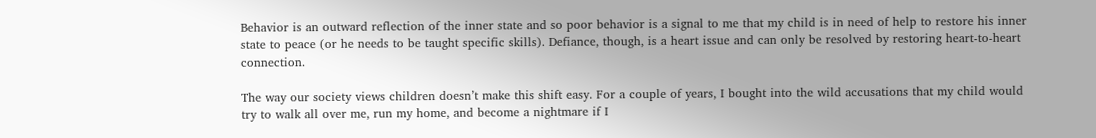Behavior is an outward reflection of the inner state and so poor behavior is a signal to me that my child is in need of help to restore his inner state to peace (or he needs to be taught specific skills). Defiance, though, is a heart issue and can only be resolved by restoring heart-to-heart connection.

The way our society views children doesn’t make this shift easy. For a couple of years, I bought into the wild accusations that my child would try to walk all over me, run my home, and become a nightmare if I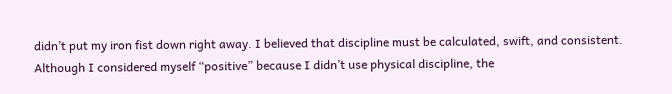didn’t put my iron fist down right away. I believed that discipline must be calculated, swift, and consistent. Although I considered myself “positive” because I didn’t use physical discipline, the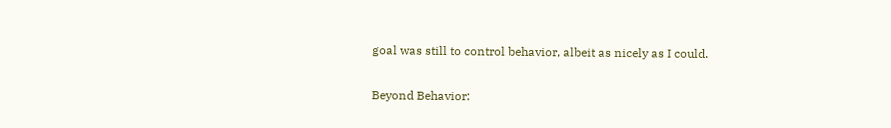goal was still to control behavior, albeit as nicely as I could.

Beyond Behavior: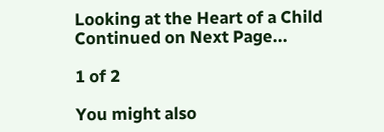Looking at the Heart of a Child Continued on Next Page...

1 of 2

You might also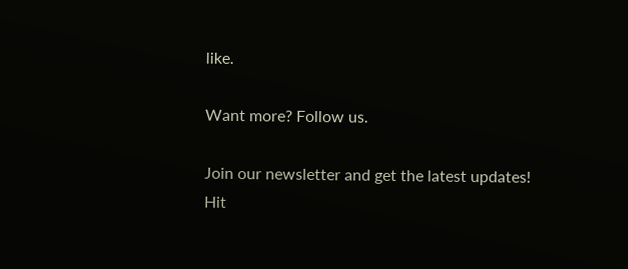like.

Want more? Follow us.

Join our newsletter and get the latest updates!
Hit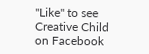"Like" to see Creative Child on Facebook